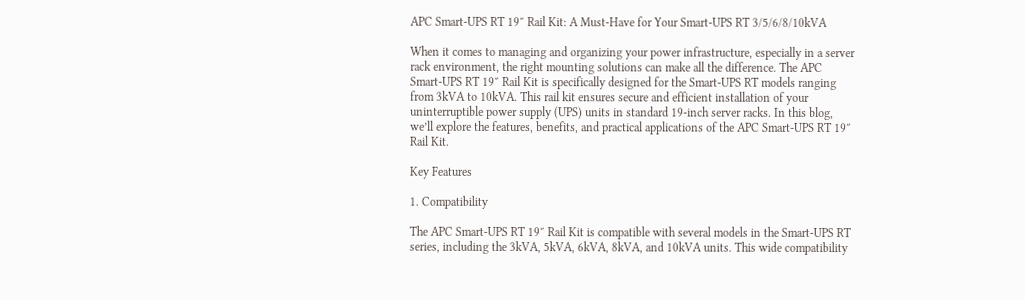APC Smart-UPS RT 19″ Rail Kit: A Must-Have for Your Smart-UPS RT 3/5/6/8/10kVA

When it comes to managing and organizing your power infrastructure, especially in a server rack environment, the right mounting solutions can make all the difference. The APC Smart-UPS RT 19″ Rail Kit is specifically designed for the Smart-UPS RT models ranging from 3kVA to 10kVA. This rail kit ensures secure and efficient installation of your uninterruptible power supply (UPS) units in standard 19-inch server racks. In this blog, we’ll explore the features, benefits, and practical applications of the APC Smart-UPS RT 19″ Rail Kit.

Key Features

1. Compatibility

The APC Smart-UPS RT 19″ Rail Kit is compatible with several models in the Smart-UPS RT series, including the 3kVA, 5kVA, 6kVA, 8kVA, and 10kVA units. This wide compatibility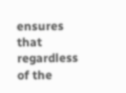ensures that regardless of the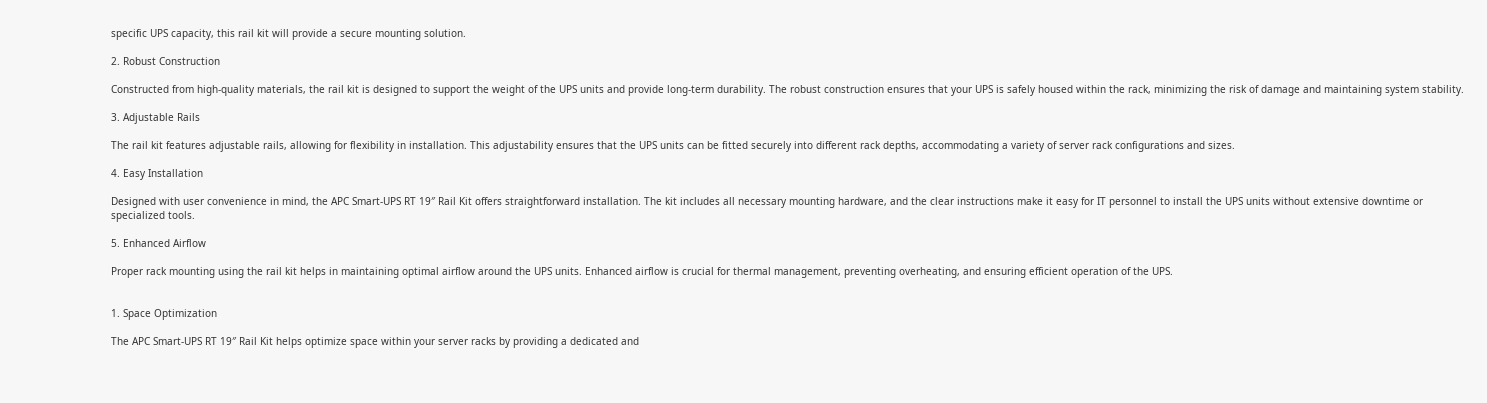specific UPS capacity, this rail kit will provide a secure mounting solution.

2. Robust Construction

Constructed from high-quality materials, the rail kit is designed to support the weight of the UPS units and provide long-term durability. The robust construction ensures that your UPS is safely housed within the rack, minimizing the risk of damage and maintaining system stability.

3. Adjustable Rails

The rail kit features adjustable rails, allowing for flexibility in installation. This adjustability ensures that the UPS units can be fitted securely into different rack depths, accommodating a variety of server rack configurations and sizes.

4. Easy Installation

Designed with user convenience in mind, the APC Smart-UPS RT 19″ Rail Kit offers straightforward installation. The kit includes all necessary mounting hardware, and the clear instructions make it easy for IT personnel to install the UPS units without extensive downtime or specialized tools.

5. Enhanced Airflow

Proper rack mounting using the rail kit helps in maintaining optimal airflow around the UPS units. Enhanced airflow is crucial for thermal management, preventing overheating, and ensuring efficient operation of the UPS.


1. Space Optimization

The APC Smart-UPS RT 19″ Rail Kit helps optimize space within your server racks by providing a dedicated and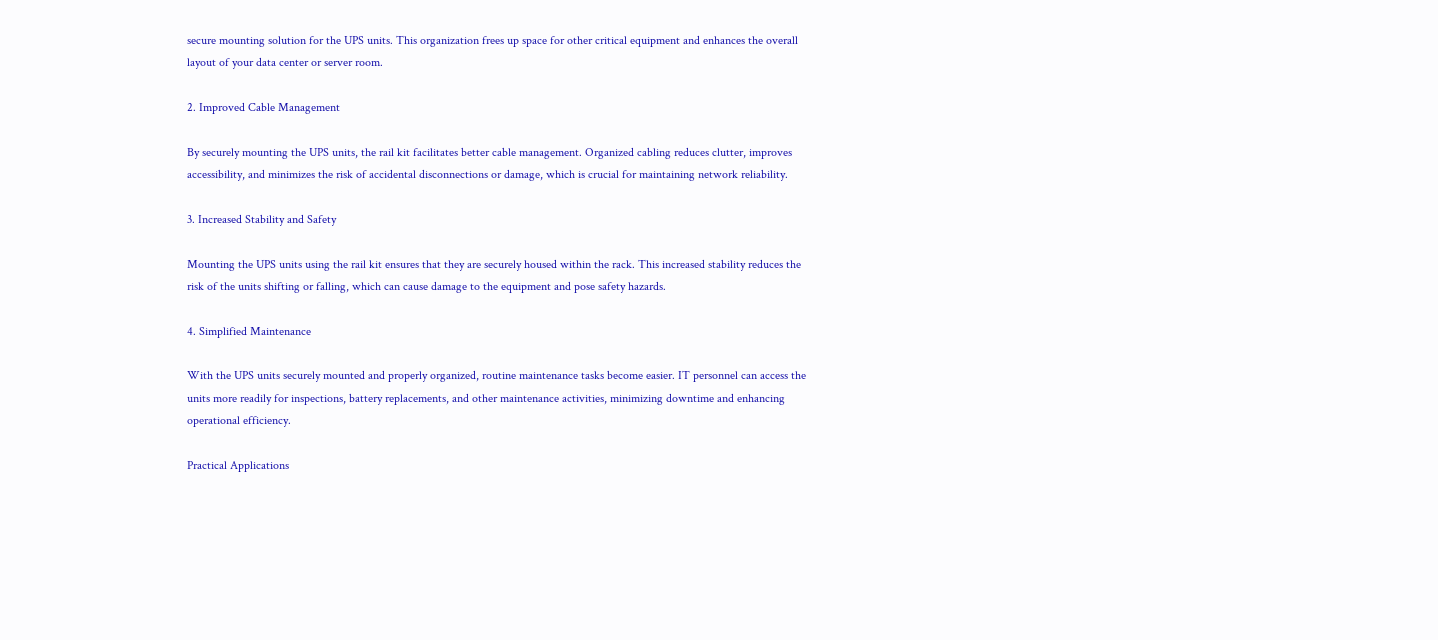secure mounting solution for the UPS units. This organization frees up space for other critical equipment and enhances the overall layout of your data center or server room.

2. Improved Cable Management

By securely mounting the UPS units, the rail kit facilitates better cable management. Organized cabling reduces clutter, improves accessibility, and minimizes the risk of accidental disconnections or damage, which is crucial for maintaining network reliability.

3. Increased Stability and Safety

Mounting the UPS units using the rail kit ensures that they are securely housed within the rack. This increased stability reduces the risk of the units shifting or falling, which can cause damage to the equipment and pose safety hazards.

4. Simplified Maintenance

With the UPS units securely mounted and properly organized, routine maintenance tasks become easier. IT personnel can access the units more readily for inspections, battery replacements, and other maintenance activities, minimizing downtime and enhancing operational efficiency.

Practical Applications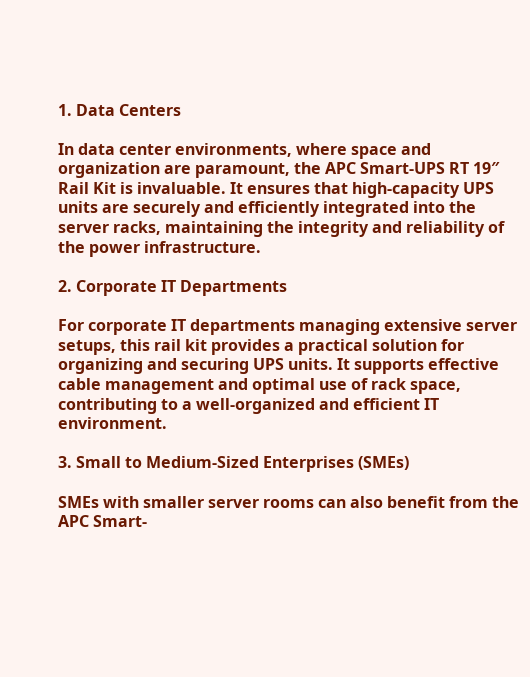1. Data Centers

In data center environments, where space and organization are paramount, the APC Smart-UPS RT 19″ Rail Kit is invaluable. It ensures that high-capacity UPS units are securely and efficiently integrated into the server racks, maintaining the integrity and reliability of the power infrastructure.

2. Corporate IT Departments

For corporate IT departments managing extensive server setups, this rail kit provides a practical solution for organizing and securing UPS units. It supports effective cable management and optimal use of rack space, contributing to a well-organized and efficient IT environment.

3. Small to Medium-Sized Enterprises (SMEs)

SMEs with smaller server rooms can also benefit from the APC Smart-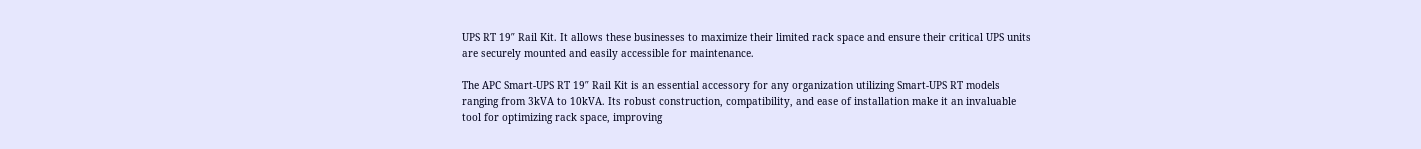UPS RT 19″ Rail Kit. It allows these businesses to maximize their limited rack space and ensure their critical UPS units are securely mounted and easily accessible for maintenance.

The APC Smart-UPS RT 19″ Rail Kit is an essential accessory for any organization utilizing Smart-UPS RT models ranging from 3kVA to 10kVA. Its robust construction, compatibility, and ease of installation make it an invaluable tool for optimizing rack space, improving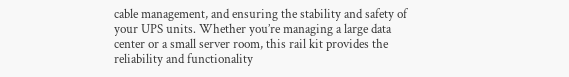cable management, and ensuring the stability and safety of your UPS units. Whether you’re managing a large data center or a small server room, this rail kit provides the reliability and functionality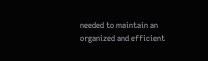needed to maintain an organized and efficient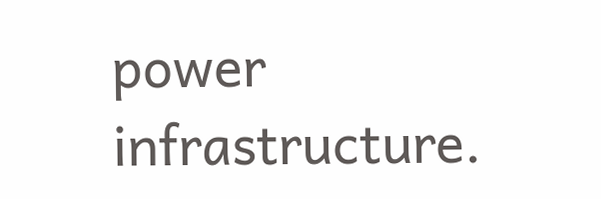power infrastructure.